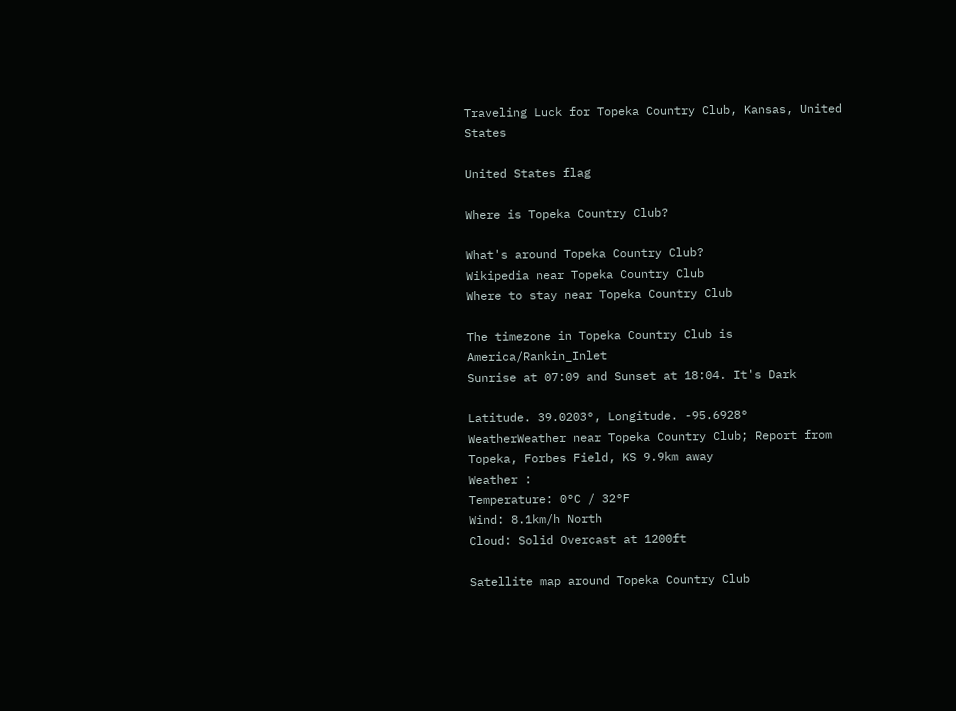Traveling Luck for Topeka Country Club, Kansas, United States

United States flag

Where is Topeka Country Club?

What's around Topeka Country Club?
Wikipedia near Topeka Country Club
Where to stay near Topeka Country Club

The timezone in Topeka Country Club is America/Rankin_Inlet
Sunrise at 07:09 and Sunset at 18:04. It's Dark

Latitude. 39.0203°, Longitude. -95.6928°
WeatherWeather near Topeka Country Club; Report from Topeka, Forbes Field, KS 9.9km away
Weather :
Temperature: 0°C / 32°F
Wind: 8.1km/h North
Cloud: Solid Overcast at 1200ft

Satellite map around Topeka Country Club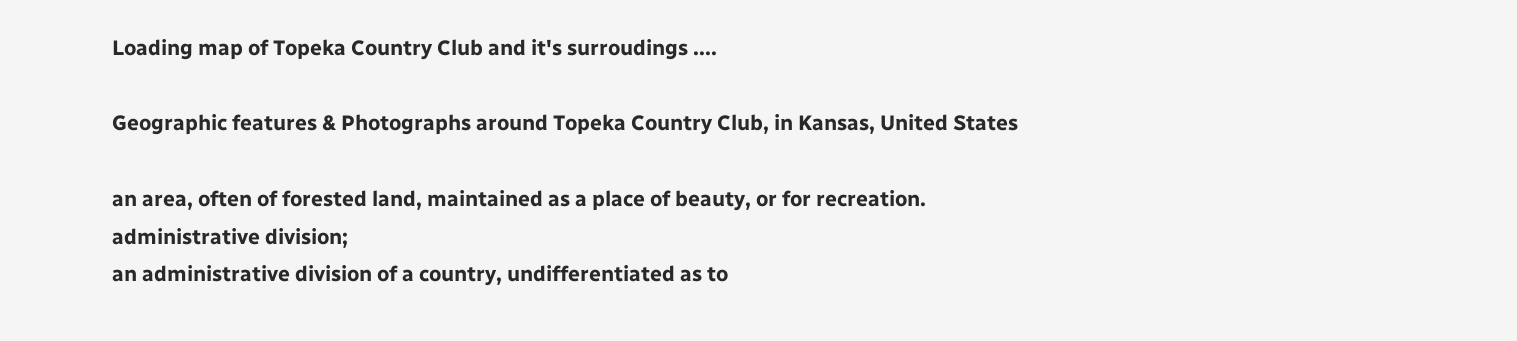Loading map of Topeka Country Club and it's surroudings ....

Geographic features & Photographs around Topeka Country Club, in Kansas, United States

an area, often of forested land, maintained as a place of beauty, or for recreation.
administrative division;
an administrative division of a country, undifferentiated as to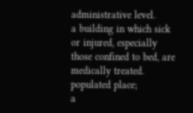administrative level.
a building in which sick or injured, especially those confined to bed, are medically treated.
populated place;
a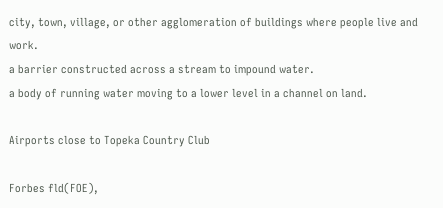city, town, village, or other agglomeration of buildings where people live and work.
a barrier constructed across a stream to impound water.
a body of running water moving to a lower level in a channel on land.

Airports close to Topeka Country Club

Forbes fld(FOE),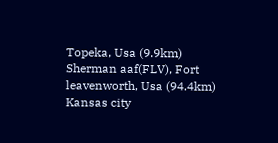Topeka, Usa (9.9km)
Sherman aaf(FLV), Fort leavenworth, Usa (94.4km)
Kansas city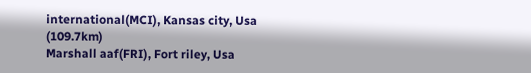international(MCI), Kansas city, Usa (109.7km)
Marshall aaf(FRI), Fort riley, Usa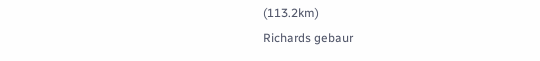(113.2km)
Richards gebaur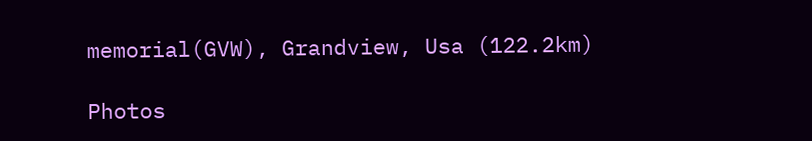memorial(GVW), Grandview, Usa (122.2km)

Photos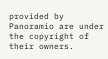provided by Panoramio are under the copyright of their owners.